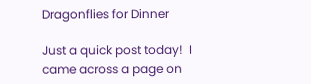Dragonflies for Dinner

Just a quick post today!  I came across a page on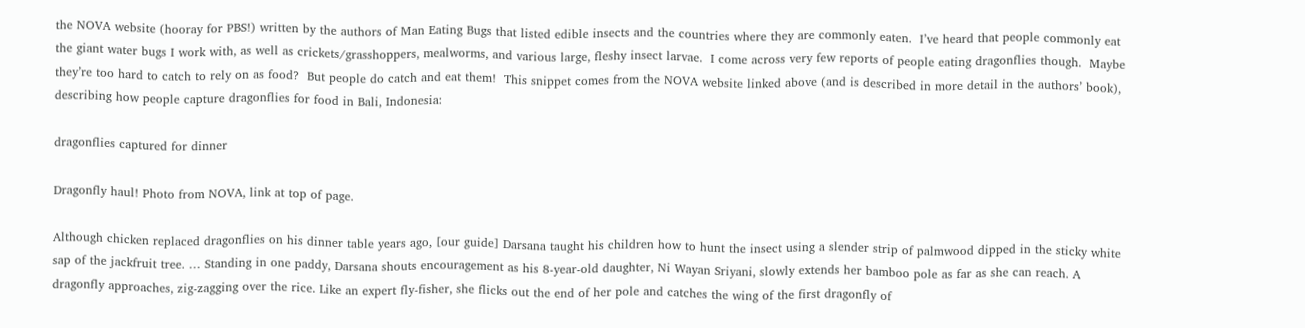the NOVA website (hooray for PBS!) written by the authors of Man Eating Bugs that listed edible insects and the countries where they are commonly eaten.  I’ve heard that people commonly eat the giant water bugs I work with, as well as crickets/grasshoppers, mealworms, and various large, fleshy insect larvae.  I come across very few reports of people eating dragonflies though.  Maybe they’re too hard to catch to rely on as food?  But people do catch and eat them!  This snippet comes from the NOVA website linked above (and is described in more detail in the authors’ book), describing how people capture dragonflies for food in Bali, Indonesia:

dragonflies captured for dinner

Dragonfly haul! Photo from NOVA, link at top of page.

Although chicken replaced dragonflies on his dinner table years ago, [our guide] Darsana taught his children how to hunt the insect using a slender strip of palmwood dipped in the sticky white sap of the jackfruit tree. … Standing in one paddy, Darsana shouts encouragement as his 8-year-old daughter, Ni Wayan Sriyani, slowly extends her bamboo pole as far as she can reach. A dragonfly approaches, zig-zagging over the rice. Like an expert fly-fisher, she flicks out the end of her pole and catches the wing of the first dragonfly of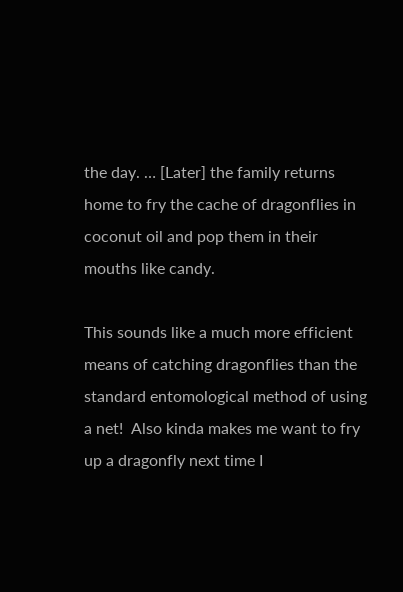the day. … [Later] the family returns home to fry the cache of dragonflies in coconut oil and pop them in their mouths like candy.

This sounds like a much more efficient means of catching dragonflies than the standard entomological method of using a net!  Also kinda makes me want to fry up a dragonfly next time I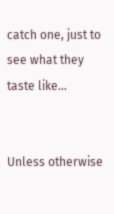catch one, just to see what they taste like…


Unless otherwise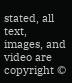stated, all text, images, and video are copyright ©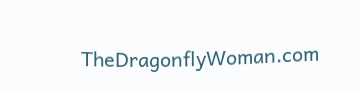TheDragonflyWoman.com